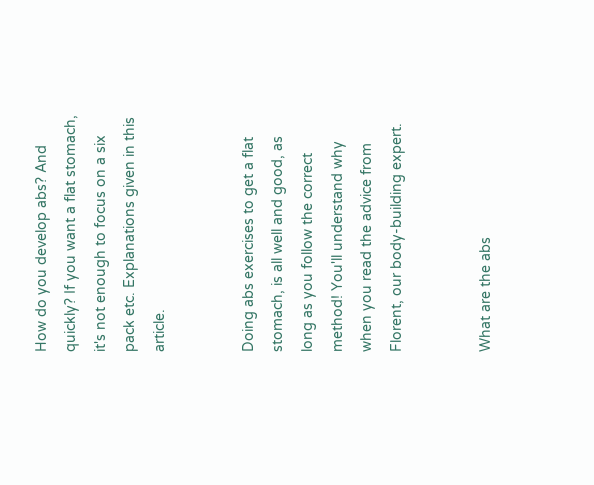How do you develop abs? And quickly? If you want a flat stomach, it's not enough to focus on a six pack etc. Explanations given in this article.


Doing abs exercises to get a flat stomach, is all well and good, as long as you follow the correct method! You'll understand why when you read the advice from Florent, our body-building expert.


What are the abs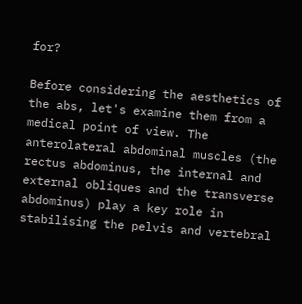for?

Before considering the aesthetics of the abs, let's examine them from a medical point of view. The anterolateral abdominal muscles (the rectus abdominus, the internal and external obliques and the transverse abdominus) play a key role in stabilising the pelvis and vertebral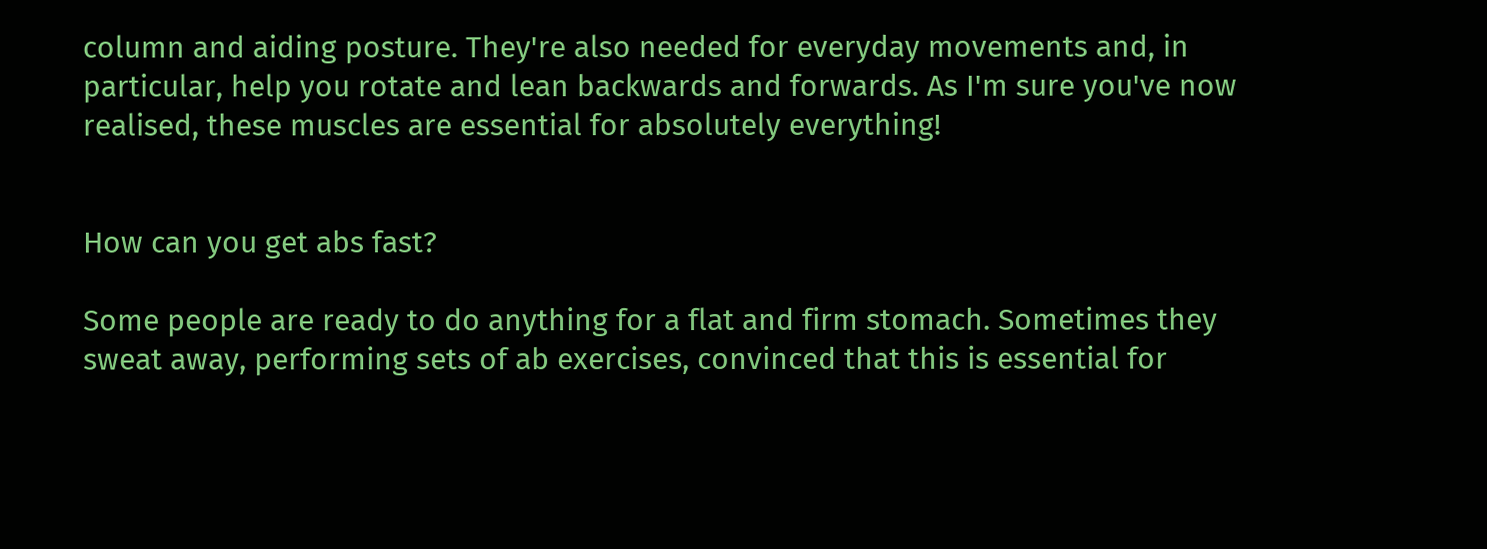column and aiding posture. They're also needed for everyday movements and, in particular, help you rotate and lean backwards and forwards. As I'm sure you've now realised, these muscles are essential for absolutely everything!


How can you get abs fast?

Some people are ready to do anything for a flat and firm stomach. Sometimes they sweat away, performing sets of ab exercises, convinced that this is essential for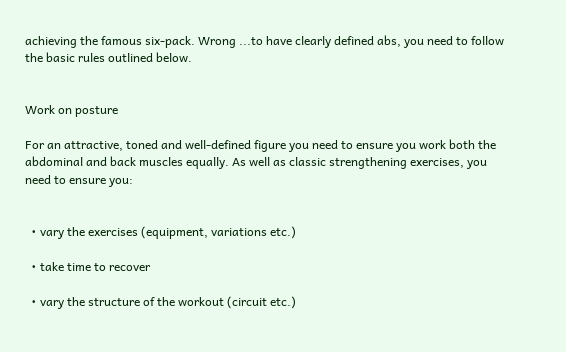achieving the famous six-pack. Wrong ...to have clearly defined abs, you need to follow the basic rules outlined below.


Work on posture

For an attractive, toned and well-defined figure you need to ensure you work both the abdominal and back muscles equally. As well as classic strengthening exercises, you need to ensure you:


  • vary the exercises (equipment, variations etc.)

  • take time to recover

  • vary the structure of the workout (circuit etc.)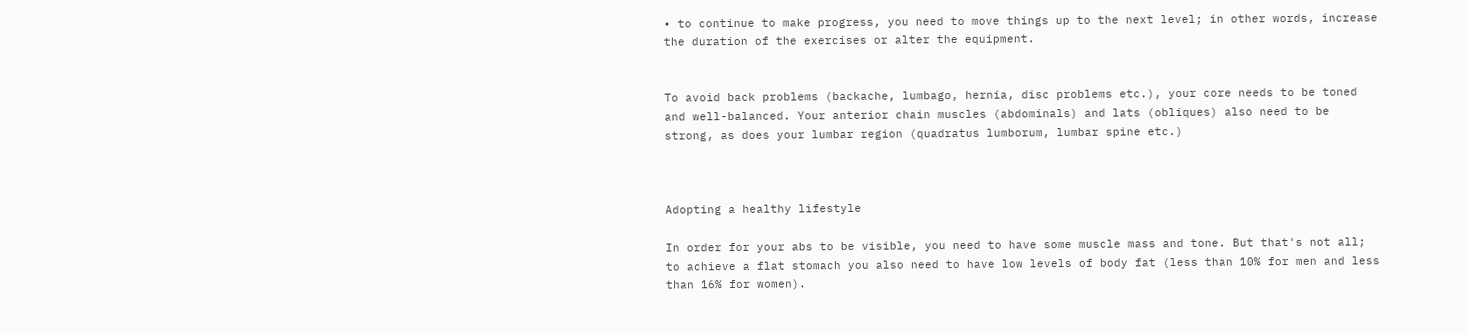• to continue to make progress, you need to move things up to the next level; in other words, increase the duration of the exercises or alter the equipment.


To avoid back problems (backache, lumbago, hernia, disc problems etc.), your core needs to be toned and well-balanced. Your anterior chain muscles (abdominals) and lats (obliques) also need to be strong, as does your lumbar region (quadratus lumborum, lumbar spine etc.)



Adopting a healthy lifestyle

In order for your abs to be visible, you need to have some muscle mass and tone. But that's not all; to achieve a flat stomach you also need to have low levels of body fat (less than 10% for men and less than 16% for women).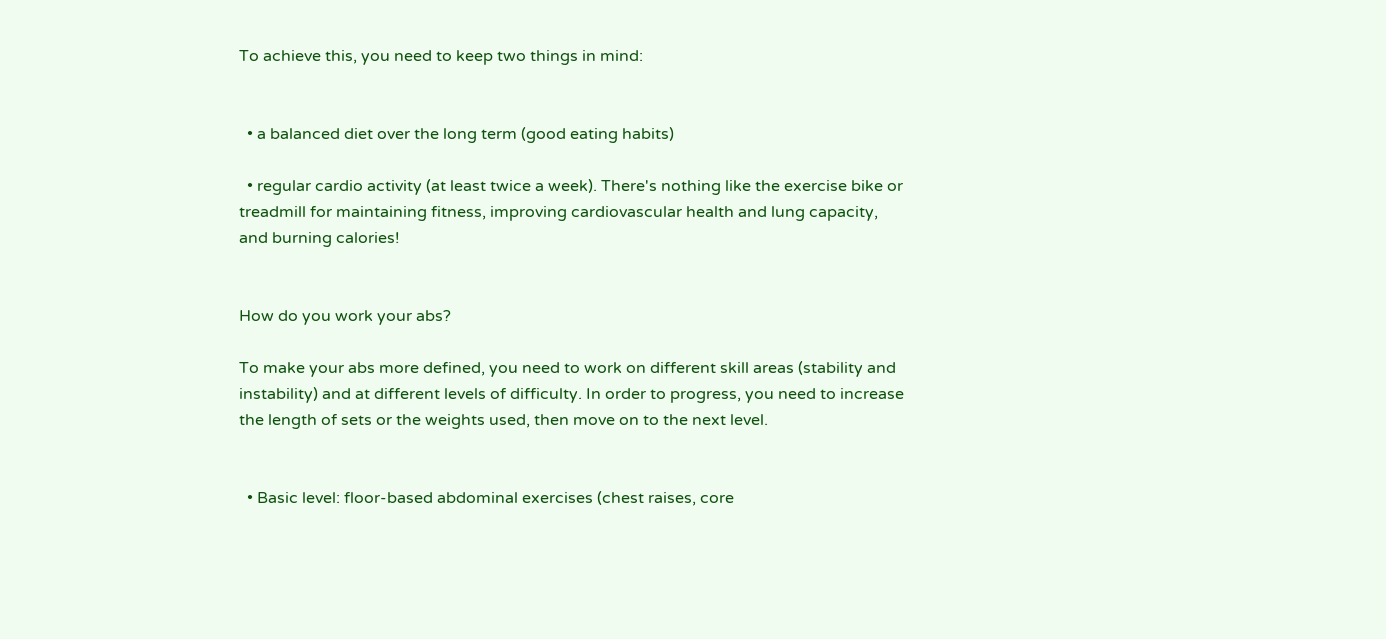To achieve this, you need to keep two things in mind:


  • a balanced diet over the long term (good eating habits)

  • regular cardio activity (at least twice a week). There's nothing like the exercise bike or treadmill for maintaining fitness, improving cardiovascular health and lung capacity, and burning calories!


How do you work your abs?

To make your abs more defined, you need to work on different skill areas (stability and instability) and at different levels of difficulty. In order to progress, you need to increase the length of sets or the weights used, then move on to the next level.


  • Basic level: floor-based abdominal exercises (chest raises, core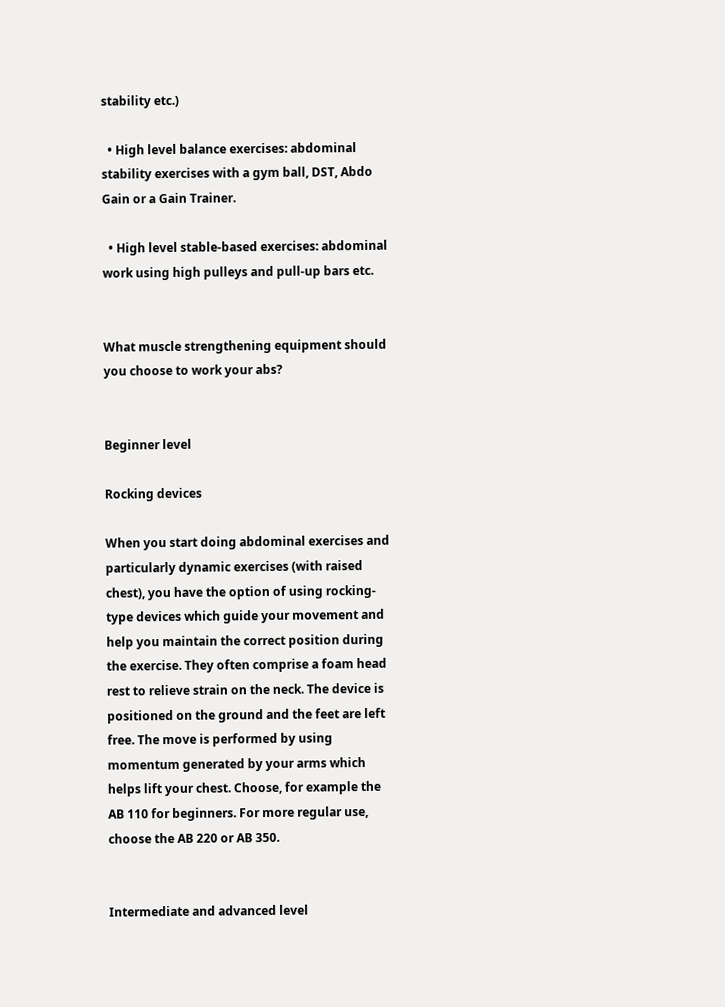stability etc.)

  • High level balance exercises: abdominal stability exercises with a gym ball, DST, Abdo Gain or a Gain Trainer.

  • High level stable-based exercises: abdominal work using high pulleys and pull-up bars etc.


What muscle strengthening equipment should you choose to work your abs?


Beginner level

Rocking devices

When you start doing abdominal exercises and particularly dynamic exercises (with raised chest), you have the option of using rocking-type devices which guide your movement and help you maintain the correct position during the exercise. They often comprise a foam head rest to relieve strain on the neck. The device is positioned on the ground and the feet are left free. The move is performed by using momentum generated by your arms which helps lift your chest. Choose, for example the AB 110 for beginners. For more regular use, choose the AB 220 or AB 350.


Intermediate and advanced level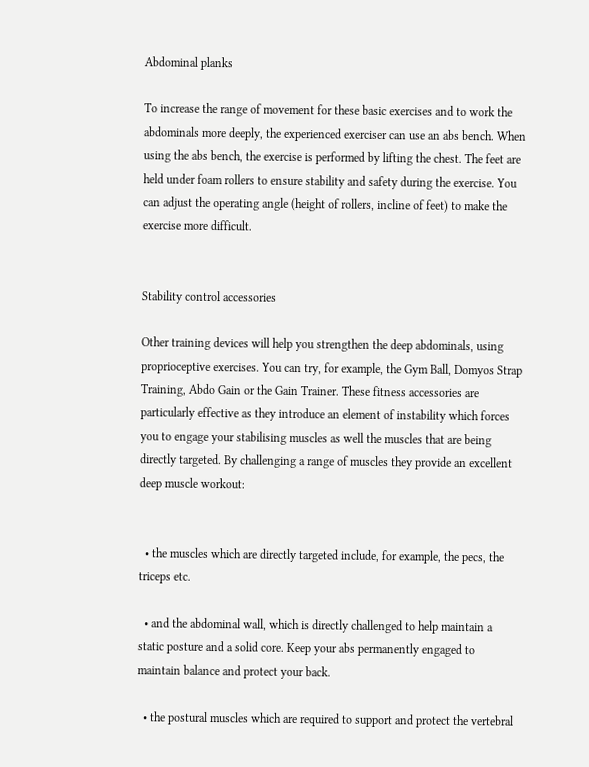Abdominal planks

To increase the range of movement for these basic exercises and to work the abdominals more deeply, the experienced exerciser can use an abs bench. When using the abs bench, the exercise is performed by lifting the chest. The feet are held under foam rollers to ensure stability and safety during the exercise. You can adjust the operating angle (height of rollers, incline of feet) to make the exercise more difficult.


Stability control accessories

Other training devices will help you strengthen the deep abdominals, using proprioceptive exercises. You can try, for example, the Gym Ball, Domyos Strap Training, Abdo Gain or the Gain Trainer. These fitness accessories are particularly effective as they introduce an element of instability which forces you to engage your stabilising muscles as well the muscles that are being directly targeted. By challenging a range of muscles they provide an excellent deep muscle workout:


  • the muscles which are directly targeted include, for example, the pecs, the triceps etc.

  • and the abdominal wall, which is directly challenged to help maintain a static posture and a solid core. Keep your abs permanently engaged to maintain balance and protect your back.

  • the postural muscles which are required to support and protect the vertebral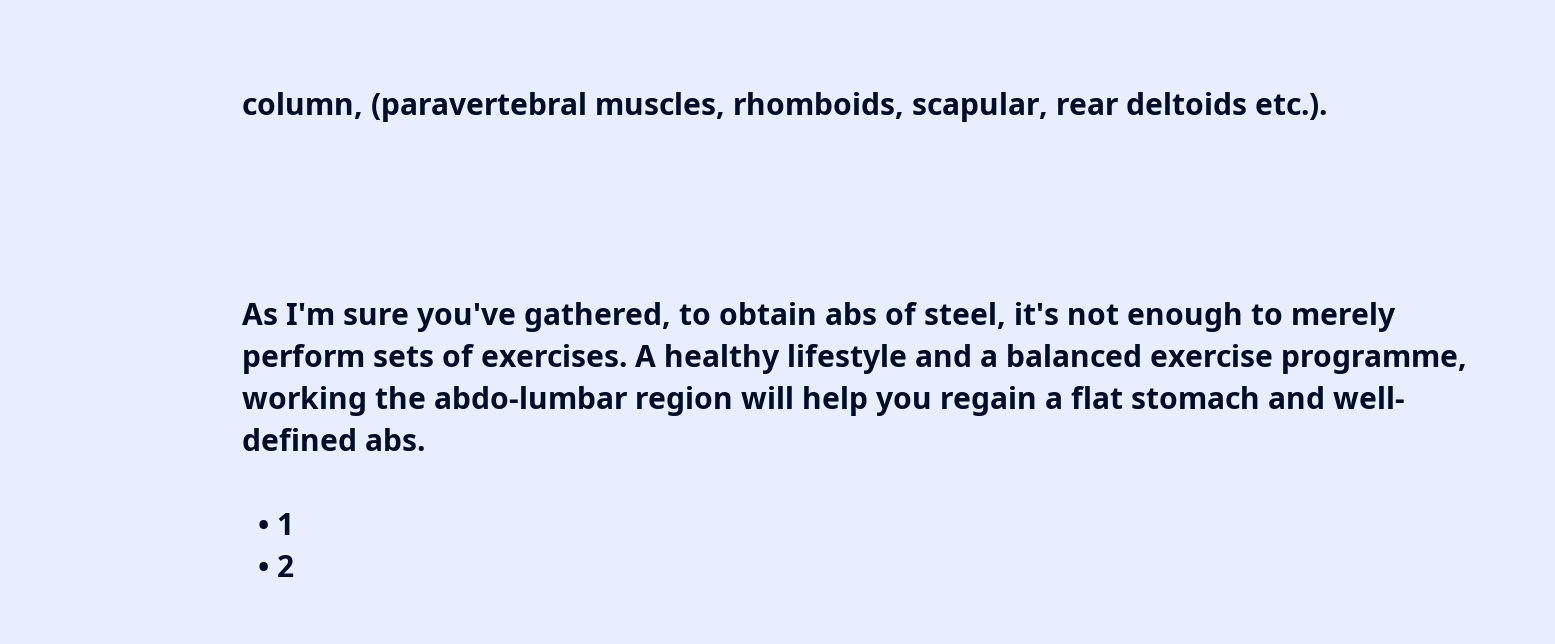column, (paravertebral muscles, rhomboids, scapular, rear deltoids etc.).




As I'm sure you've gathered, to obtain abs of steel, it's not enough to merely perform sets of exercises. A healthy lifestyle and a balanced exercise programme, working the abdo-lumbar region will help you regain a flat stomach and well-defined abs.

  • 1
  • 2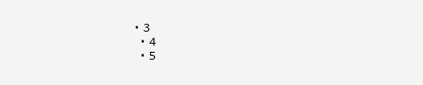• 3
  • 4
  • 5